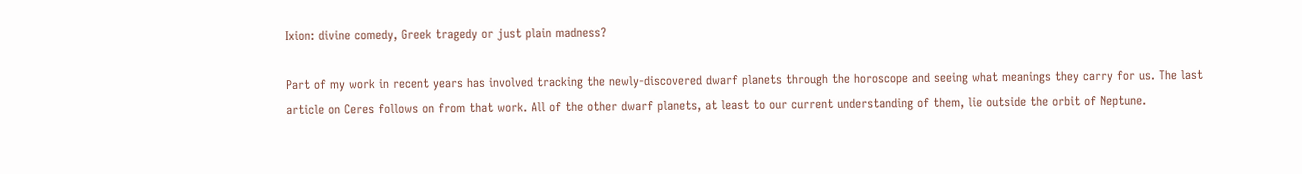Ixion: divine comedy, Greek tragedy or just plain madness?

Part of my work in recent years has involved tracking the newly-discovered dwarf planets through the horoscope and seeing what meanings they carry for us. The last article on Ceres follows on from that work. All of the other dwarf planets, at least to our current understanding of them, lie outside the orbit of Neptune.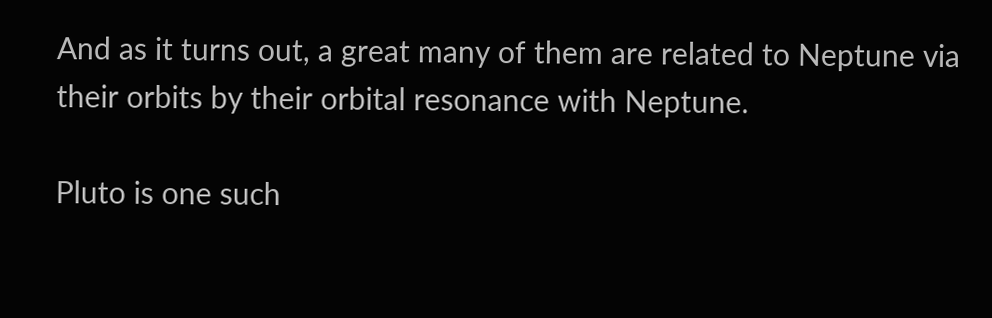And as it turns out, a great many of them are related to Neptune via their orbits by their orbital resonance with Neptune.

Pluto is one such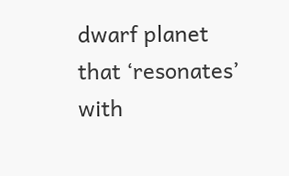dwarf planet that ‘resonates’ with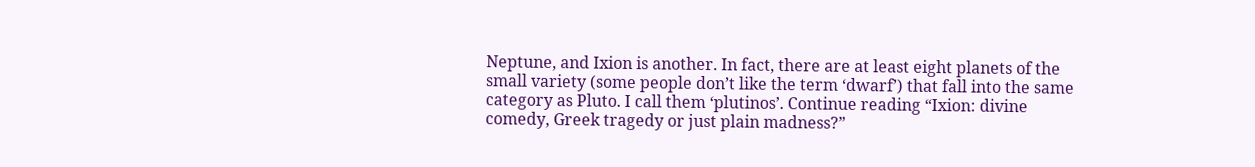Neptune, and Ixion is another. In fact, there are at least eight planets of the small variety (some people don’t like the term ‘dwarf’) that fall into the same category as Pluto. I call them ‘plutinos’. Continue reading “Ixion: divine comedy, Greek tragedy or just plain madness?”